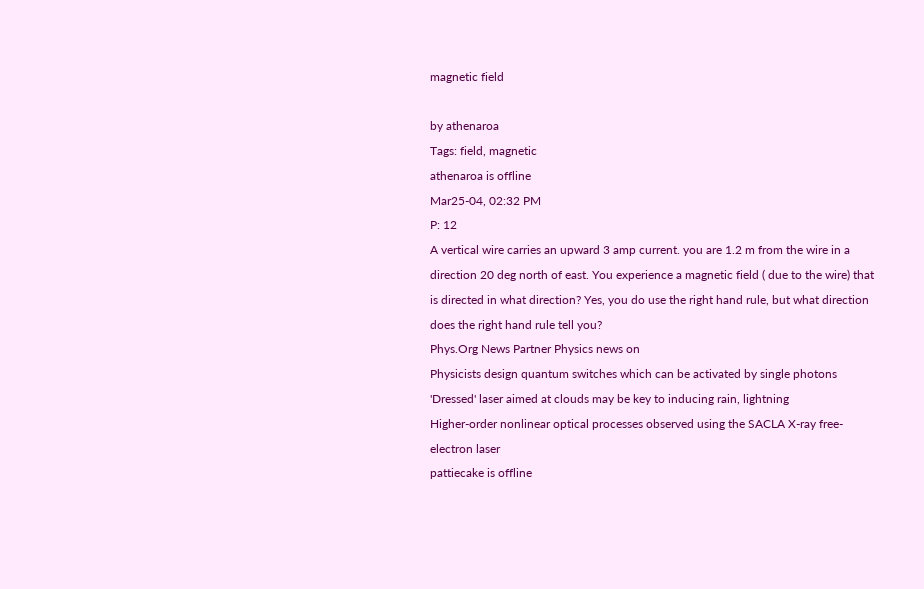magnetic field

by athenaroa
Tags: field, magnetic
athenaroa is offline
Mar25-04, 02:32 PM
P: 12
A vertical wire carries an upward 3 amp current. you are 1.2 m from the wire in a direction 20 deg north of east. You experience a magnetic field ( due to the wire) that is directed in what direction? Yes, you do use the right hand rule, but what direction does the right hand rule tell you?
Phys.Org News Partner Physics news on
Physicists design quantum switches which can be activated by single photons
'Dressed' laser aimed at clouds may be key to inducing rain, lightning
Higher-order nonlinear optical processes observed using the SACLA X-ray free-electron laser
pattiecake is offline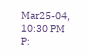Mar25-04, 10:30 PM
P: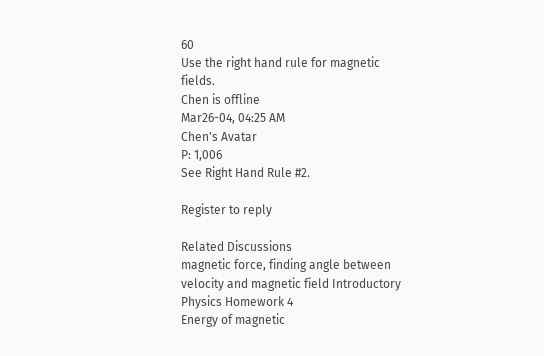60
Use the right hand rule for magnetic fields.
Chen is offline
Mar26-04, 04:25 AM
Chen's Avatar
P: 1,006
See Right Hand Rule #2.

Register to reply

Related Discussions
magnetic force, finding angle between velocity and magnetic field Introductory Physics Homework 4
Energy of magnetic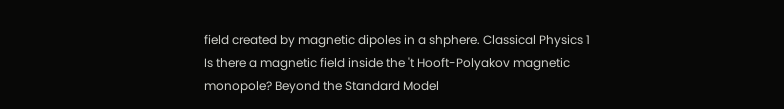field created by magnetic dipoles in a shphere. Classical Physics 1
Is there a magnetic field inside the 't Hooft-Polyakov magnetic monopole? Beyond the Standard Model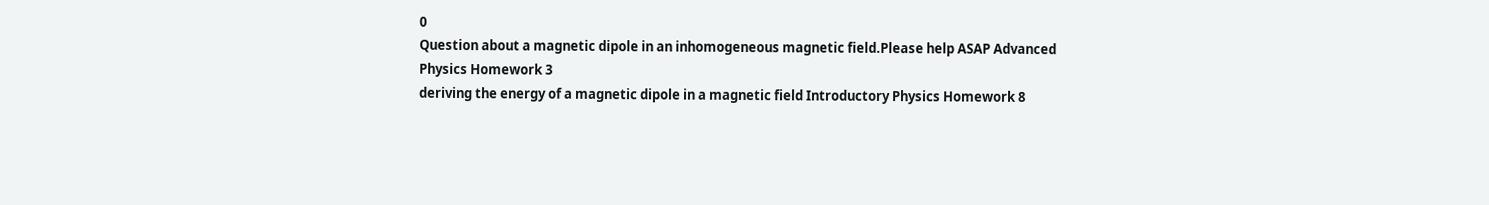0
Question about a magnetic dipole in an inhomogeneous magnetic field.Please help ASAP Advanced Physics Homework 3
deriving the energy of a magnetic dipole in a magnetic field Introductory Physics Homework 8